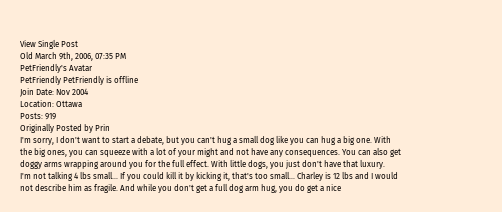View Single Post
Old March 9th, 2006, 07:35 PM
PetFriendly's Avatar
PetFriendly PetFriendly is offline
Join Date: Nov 2004
Location: Ottawa
Posts: 919
Originally Posted by Prin
I'm sorry, I don't want to start a debate, but you can't hug a small dog like you can hug a big one. With the big ones, you can squeeze with a lot of your might and not have any consequences. You can also get doggy arms wrapping around you for the full effect. With little dogs, you just don't have that luxury.
I'm not talking 4 lbs small... If you could kill it by kicking it, that's too small... Charley is 12 lbs and I would not describe him as fragile. And while you don't get a full dog arm hug, you do get a nice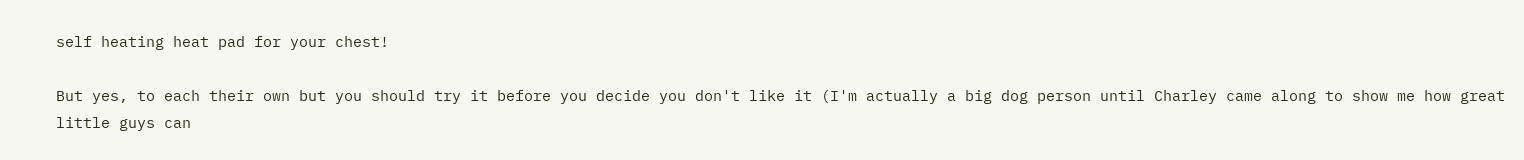self heating heat pad for your chest!

But yes, to each their own but you should try it before you decide you don't like it (I'm actually a big dog person until Charley came along to show me how great little guys can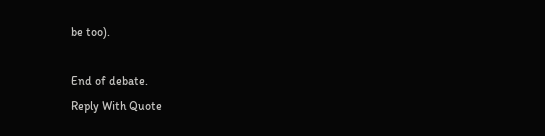be too).

End of debate.
Reply With Quote